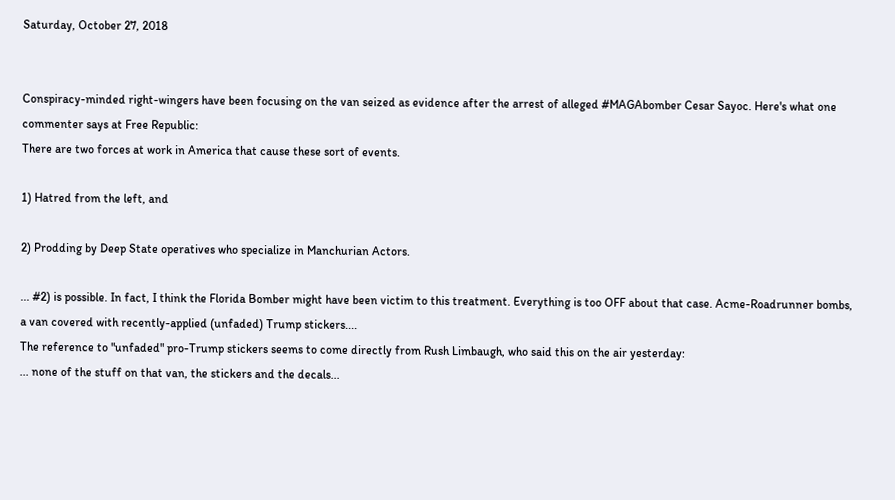Saturday, October 27, 2018


Conspiracy-minded right-wingers have been focusing on the van seized as evidence after the arrest of alleged #MAGAbomber Cesar Sayoc. Here's what one commenter says at Free Republic:
There are two forces at work in America that cause these sort of events.

1) Hatred from the left, and

2) Prodding by Deep State operatives who specialize in Manchurian Actors.

... #2) is possible. In fact, I think the Florida Bomber might have been victim to this treatment. Everything is too OFF about that case. Acme-Roadrunner bombs, a van covered with recently-applied (unfaded) Trump stickers....
The reference to "unfaded" pro-Trump stickers seems to come directly from Rush Limbaugh, who said this on the air yesterday:
... none of the stuff on that van, the stickers and the decals...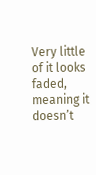Very little of it looks faded, meaning it doesn’t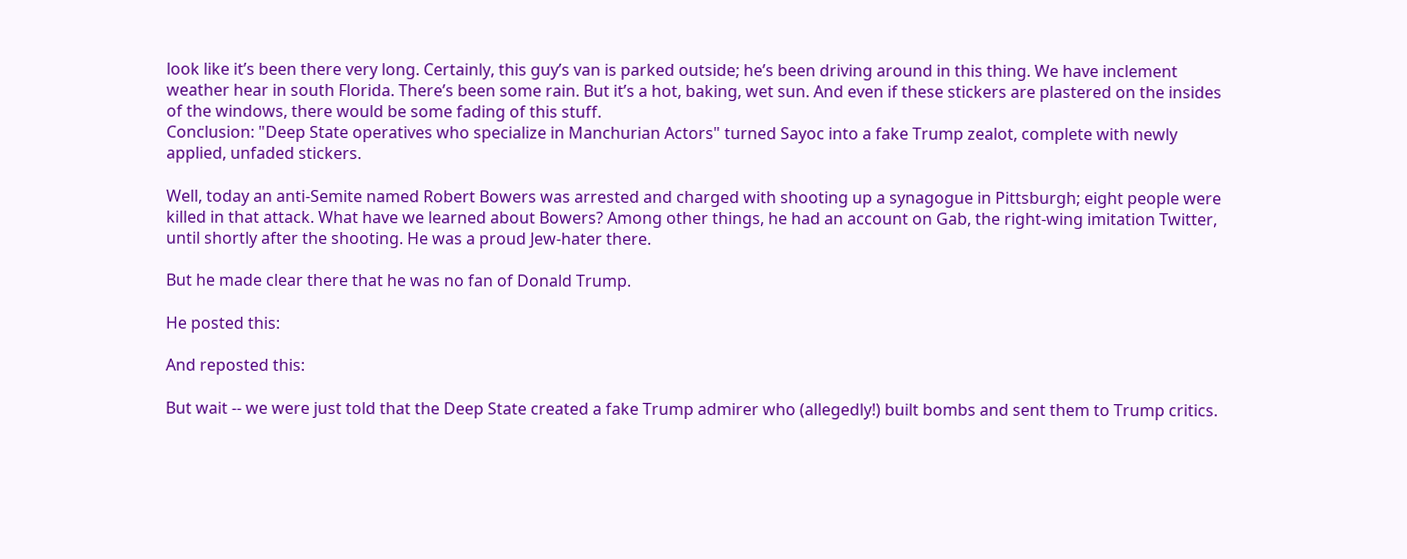look like it’s been there very long. Certainly, this guy’s van is parked outside; he’s been driving around in this thing. We have inclement weather hear in south Florida. There’s been some rain. But it’s a hot, baking, wet sun. And even if these stickers are plastered on the insides of the windows, there would be some fading of this stuff.
Conclusion: "Deep State operatives who specialize in Manchurian Actors" turned Sayoc into a fake Trump zealot, complete with newly applied, unfaded stickers.

Well, today an anti-Semite named Robert Bowers was arrested and charged with shooting up a synagogue in Pittsburgh; eight people were killed in that attack. What have we learned about Bowers? Among other things, he had an account on Gab, the right-wing imitation Twitter, until shortly after the shooting. He was a proud Jew-hater there.

But he made clear there that he was no fan of Donald Trump.

He posted this:

And reposted this:

But wait -- we were just told that the Deep State created a fake Trump admirer who (allegedly!) built bombs and sent them to Trump critics.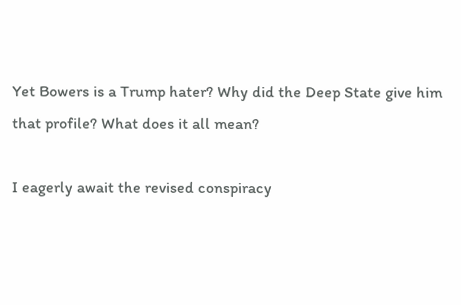Yet Bowers is a Trump hater? Why did the Deep State give him that profile? What does it all mean?

I eagerly await the revised conspiracy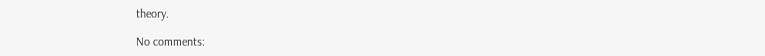theory.

No comments: